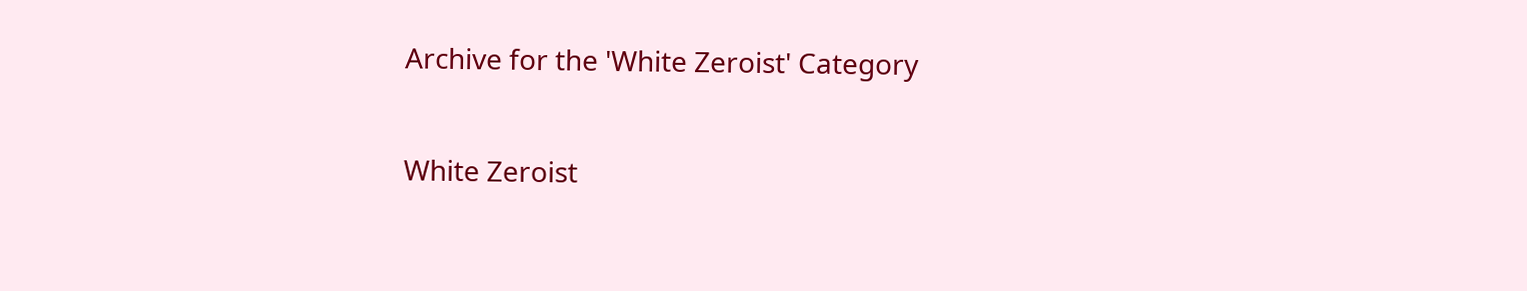Archive for the 'White Zeroist' Category

White Zeroist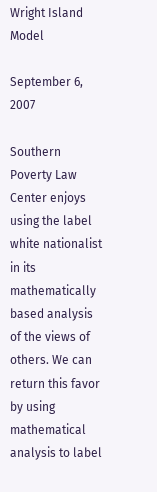Wright Island Model

September 6, 2007

Southern Poverty Law Center enjoys using the label white nationalist in its mathematically based analysis of the views of others. We can return this favor by using mathematical analysis to label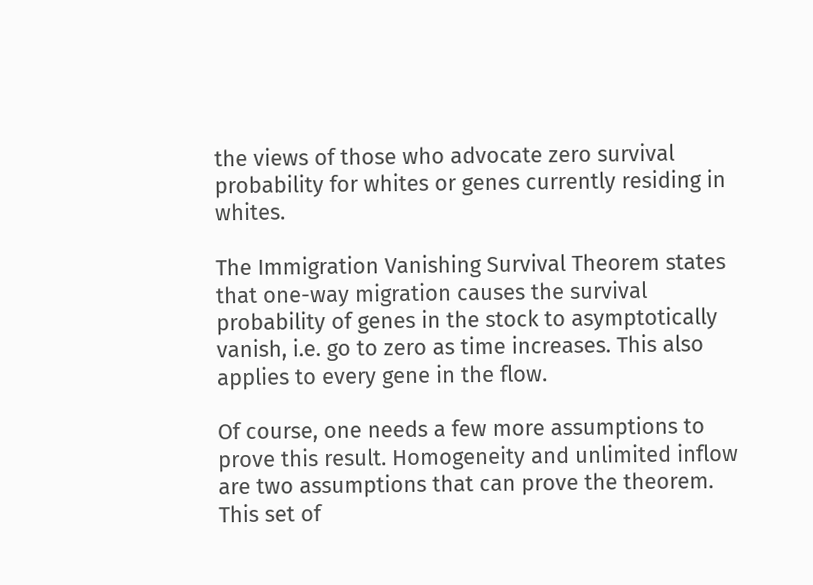the views of those who advocate zero survival probability for whites or genes currently residing in whites.

The Immigration Vanishing Survival Theorem states that one-way migration causes the survival probability of genes in the stock to asymptotically vanish, i.e. go to zero as time increases. This also applies to every gene in the flow.

Of course, one needs a few more assumptions to prove this result. Homogeneity and unlimited inflow are two assumptions that can prove the theorem. This set of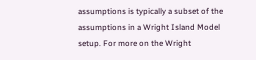assumptions is typically a subset of the assumptions in a Wright Island Model setup. For more on the Wright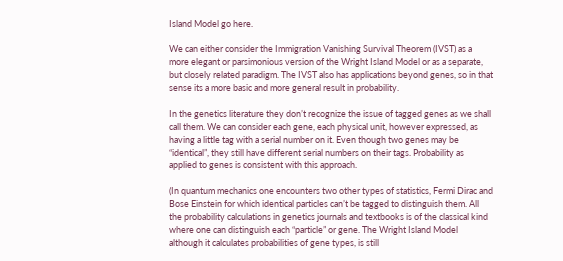Island Model go here.

We can either consider the Immigration Vanishing Survival Theorem (IVST) as a more elegant or parsimonious version of the Wright Island Model or as a separate, but closely related paradigm. The IVST also has applications beyond genes, so in that sense its a more basic and more general result in probability.

In the genetics literature they don’t recognize the issue of tagged genes as we shall call them. We can consider each gene, each physical unit, however expressed, as having a little tag with a serial number on it. Even though two genes may be “identical”, they still have different serial numbers on their tags. Probability as applied to genes is consistent with this approach.

(In quantum mechanics one encounters two other types of statistics, Fermi Dirac and Bose Einstein for which identical particles can’t be tagged to distinguish them. All the probability calculations in genetics journals and textbooks is of the classical kind where one can distinguish each “particle” or gene. The Wright Island Model although it calculates probabilities of gene types, is still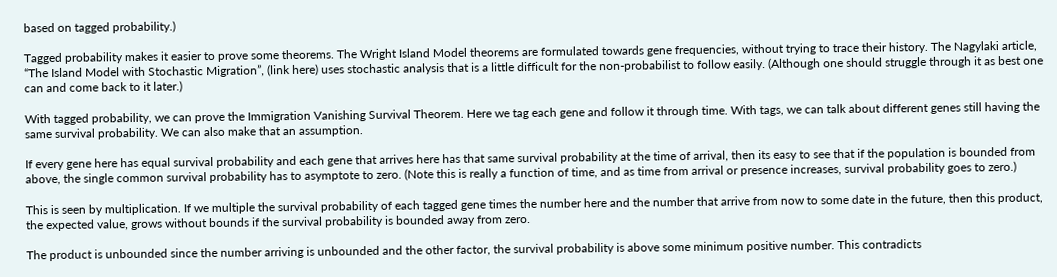based on tagged probability.)

Tagged probability makes it easier to prove some theorems. The Wright Island Model theorems are formulated towards gene frequencies, without trying to trace their history. The Nagylaki article, “The Island Model with Stochastic Migration”, (link here) uses stochastic analysis that is a little difficult for the non-probabilist to follow easily. (Although one should struggle through it as best one can and come back to it later.)

With tagged probability, we can prove the Immigration Vanishing Survival Theorem. Here we tag each gene and follow it through time. With tags, we can talk about different genes still having the same survival probability. We can also make that an assumption.

If every gene here has equal survival probability and each gene that arrives here has that same survival probability at the time of arrival, then its easy to see that if the population is bounded from above, the single common survival probability has to asymptote to zero. (Note this is really a function of time, and as time from arrival or presence increases, survival probability goes to zero.)

This is seen by multiplication. If we multiple the survival probability of each tagged gene times the number here and the number that arrive from now to some date in the future, then this product, the expected value, grows without bounds if the survival probability is bounded away from zero.

The product is unbounded since the number arriving is unbounded and the other factor, the survival probability is above some minimum positive number. This contradicts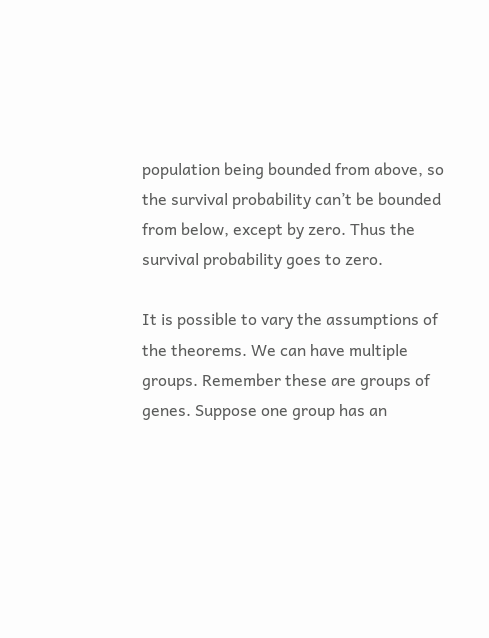population being bounded from above, so the survival probability can’t be bounded from below, except by zero. Thus the survival probability goes to zero.

It is possible to vary the assumptions of the theorems. We can have multiple groups. Remember these are groups of genes. Suppose one group has an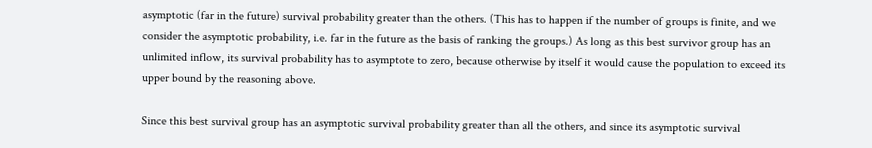asymptotic (far in the future) survival probability greater than the others. (This has to happen if the number of groups is finite, and we consider the asymptotic probability, i.e. far in the future as the basis of ranking the groups.) As long as this best survivor group has an unlimited inflow, its survival probability has to asymptote to zero, because otherwise by itself it would cause the population to exceed its upper bound by the reasoning above.

Since this best survival group has an asymptotic survival probability greater than all the others, and since its asymptotic survival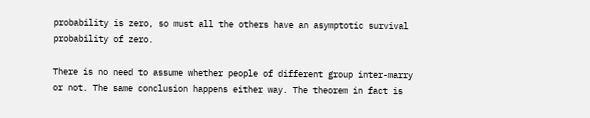probability is zero, so must all the others have an asymptotic survival probability of zero.

There is no need to assume whether people of different group inter-marry or not. The same conclusion happens either way. The theorem in fact is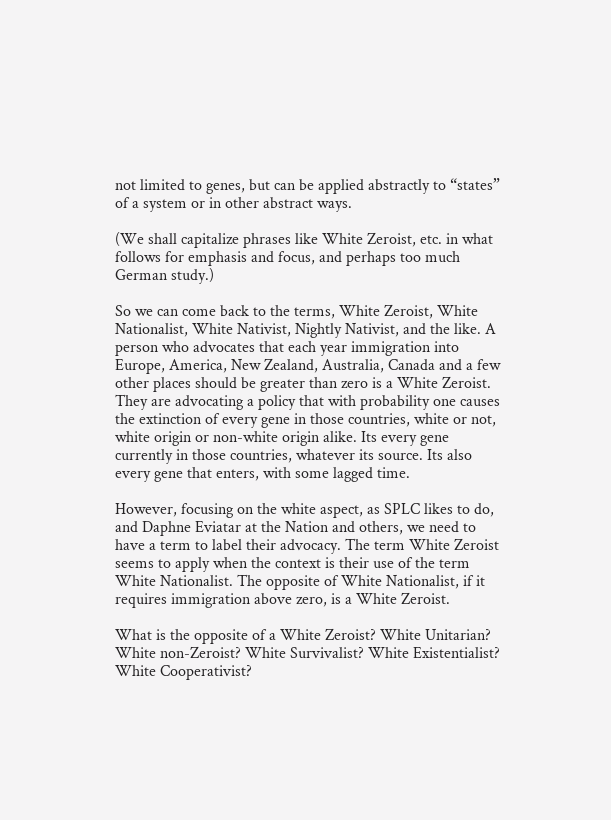not limited to genes, but can be applied abstractly to “states” of a system or in other abstract ways.

(We shall capitalize phrases like White Zeroist, etc. in what follows for emphasis and focus, and perhaps too much German study.)

So we can come back to the terms, White Zeroist, White Nationalist, White Nativist, Nightly Nativist, and the like. A person who advocates that each year immigration into Europe, America, New Zealand, Australia, Canada and a few other places should be greater than zero is a White Zeroist. They are advocating a policy that with probability one causes the extinction of every gene in those countries, white or not, white origin or non-white origin alike. Its every gene currently in those countries, whatever its source. Its also every gene that enters, with some lagged time.

However, focusing on the white aspect, as SPLC likes to do, and Daphne Eviatar at the Nation and others, we need to have a term to label their advocacy. The term White Zeroist seems to apply when the context is their use of the term White Nationalist. The opposite of White Nationalist, if it requires immigration above zero, is a White Zeroist.

What is the opposite of a White Zeroist? White Unitarian? White non-Zeroist? White Survivalist? White Existentialist? White Cooperativist?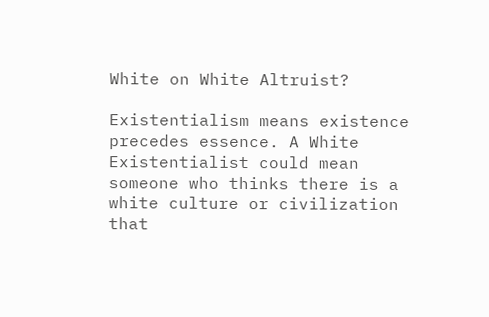White on White Altruist?

Existentialism means existence precedes essence. A White Existentialist could mean someone who thinks there is a white culture or civilization that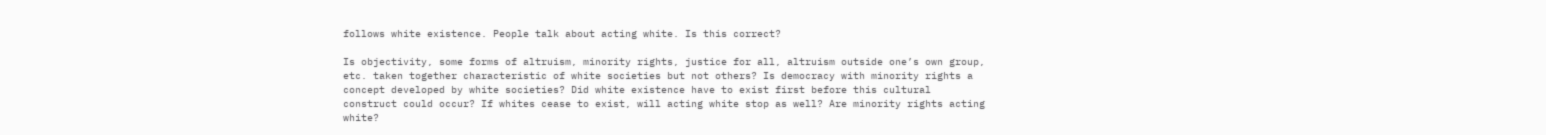follows white existence. People talk about acting white. Is this correct?

Is objectivity, some forms of altruism, minority rights, justice for all, altruism outside one’s own group, etc. taken together characteristic of white societies but not others? Is democracy with minority rights a concept developed by white societies? Did white existence have to exist first before this cultural construct could occur? If whites cease to exist, will acting white stop as well? Are minority rights acting white?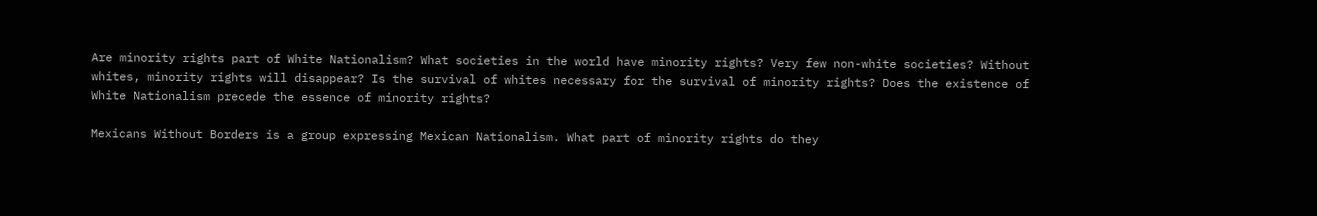Are minority rights part of White Nationalism? What societies in the world have minority rights? Very few non-white societies? Without whites, minority rights will disappear? Is the survival of whites necessary for the survival of minority rights? Does the existence of White Nationalism precede the essence of minority rights?

Mexicans Without Borders is a group expressing Mexican Nationalism. What part of minority rights do they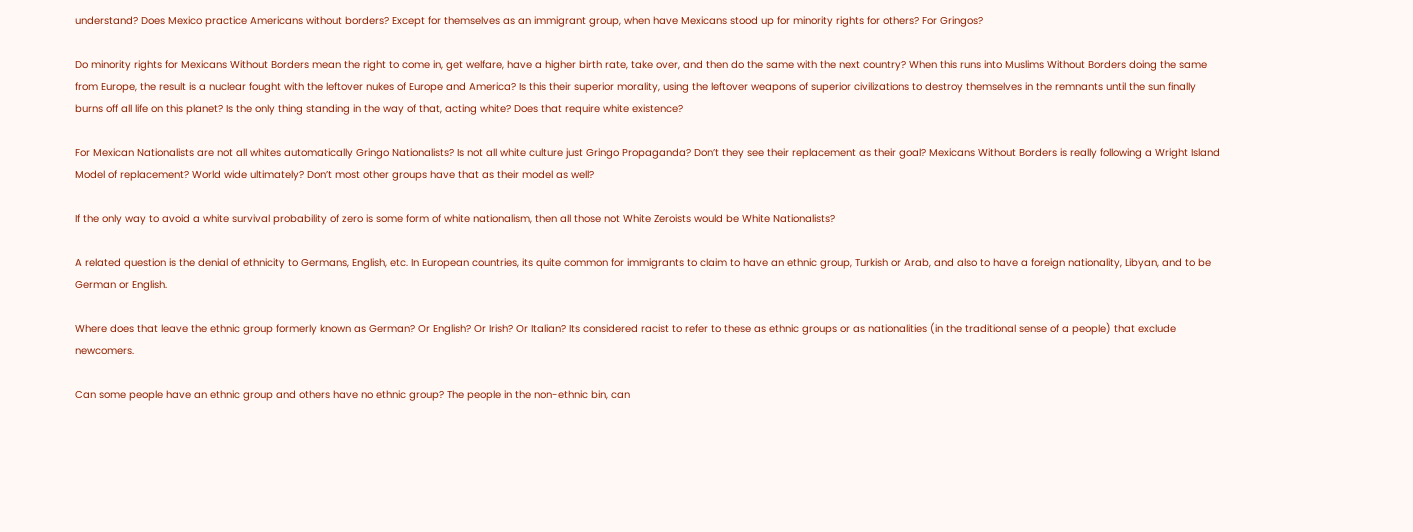understand? Does Mexico practice Americans without borders? Except for themselves as an immigrant group, when have Mexicans stood up for minority rights for others? For Gringos?

Do minority rights for Mexicans Without Borders mean the right to come in, get welfare, have a higher birth rate, take over, and then do the same with the next country? When this runs into Muslims Without Borders doing the same from Europe, the result is a nuclear fought with the leftover nukes of Europe and America? Is this their superior morality, using the leftover weapons of superior civilizations to destroy themselves in the remnants until the sun finally burns off all life on this planet? Is the only thing standing in the way of that, acting white? Does that require white existence?

For Mexican Nationalists are not all whites automatically Gringo Nationalists? Is not all white culture just Gringo Propaganda? Don’t they see their replacement as their goal? Mexicans Without Borders is really following a Wright Island Model of replacement? World wide ultimately? Don’t most other groups have that as their model as well?

If the only way to avoid a white survival probability of zero is some form of white nationalism, then all those not White Zeroists would be White Nationalists?

A related question is the denial of ethnicity to Germans, English, etc. In European countries, its quite common for immigrants to claim to have an ethnic group, Turkish or Arab, and also to have a foreign nationality, Libyan, and to be German or English.

Where does that leave the ethnic group formerly known as German? Or English? Or Irish? Or Italian? Its considered racist to refer to these as ethnic groups or as nationalities (in the traditional sense of a people) that exclude newcomers.

Can some people have an ethnic group and others have no ethnic group? The people in the non-ethnic bin, can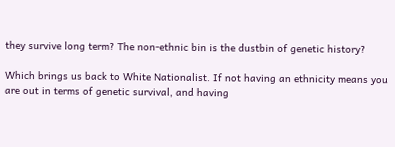they survive long term? The non-ethnic bin is the dustbin of genetic history?

Which brings us back to White Nationalist. If not having an ethnicity means you are out in terms of genetic survival, and having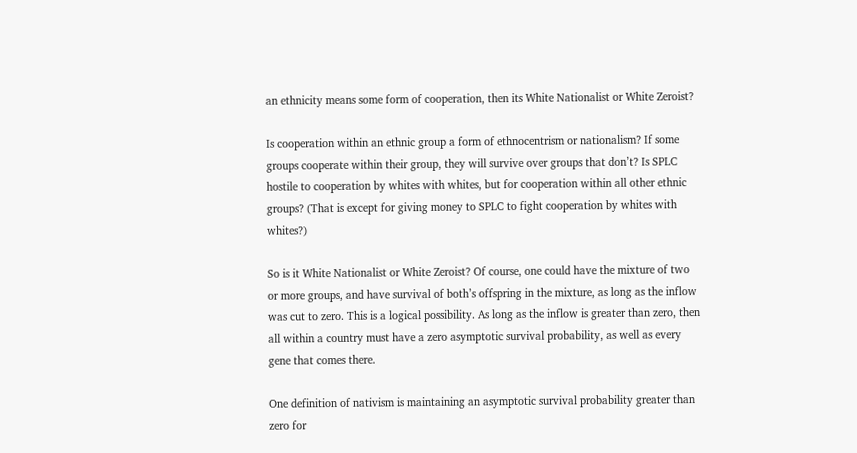an ethnicity means some form of cooperation, then its White Nationalist or White Zeroist?

Is cooperation within an ethnic group a form of ethnocentrism or nationalism? If some groups cooperate within their group, they will survive over groups that don’t? Is SPLC hostile to cooperation by whites with whites, but for cooperation within all other ethnic groups? (That is except for giving money to SPLC to fight cooperation by whites with whites?)

So is it White Nationalist or White Zeroist? Of course, one could have the mixture of two or more groups, and have survival of both’s offspring in the mixture, as long as the inflow was cut to zero. This is a logical possibility. As long as the inflow is greater than zero, then all within a country must have a zero asymptotic survival probability, as well as every gene that comes there.

One definition of nativism is maintaining an asymptotic survival probability greater than zero for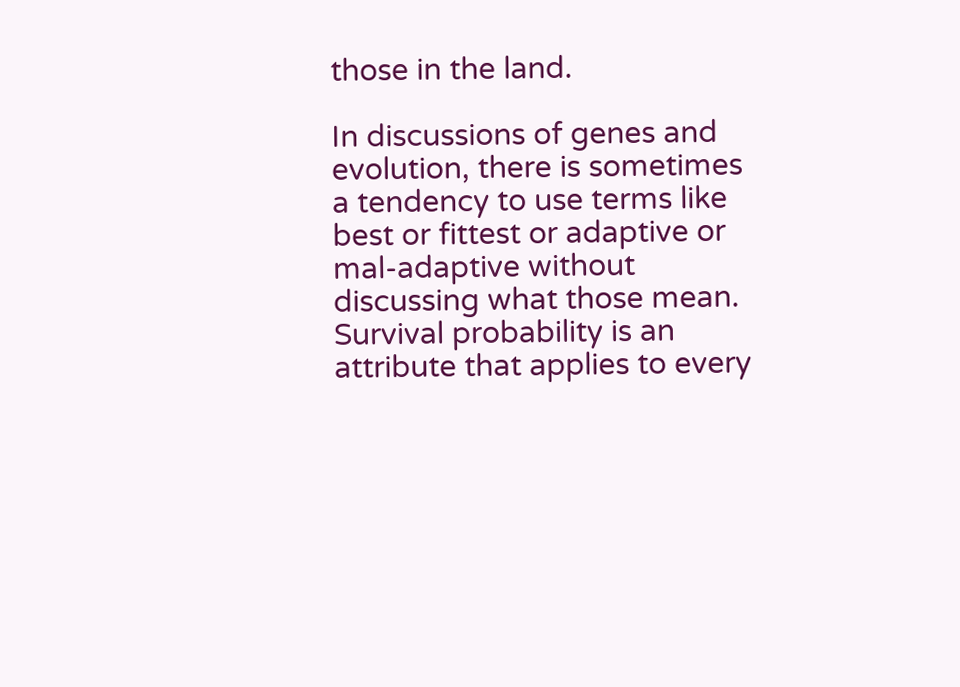those in the land.

In discussions of genes and evolution, there is sometimes a tendency to use terms like best or fittest or adaptive or mal-adaptive without discussing what those mean. Survival probability is an attribute that applies to every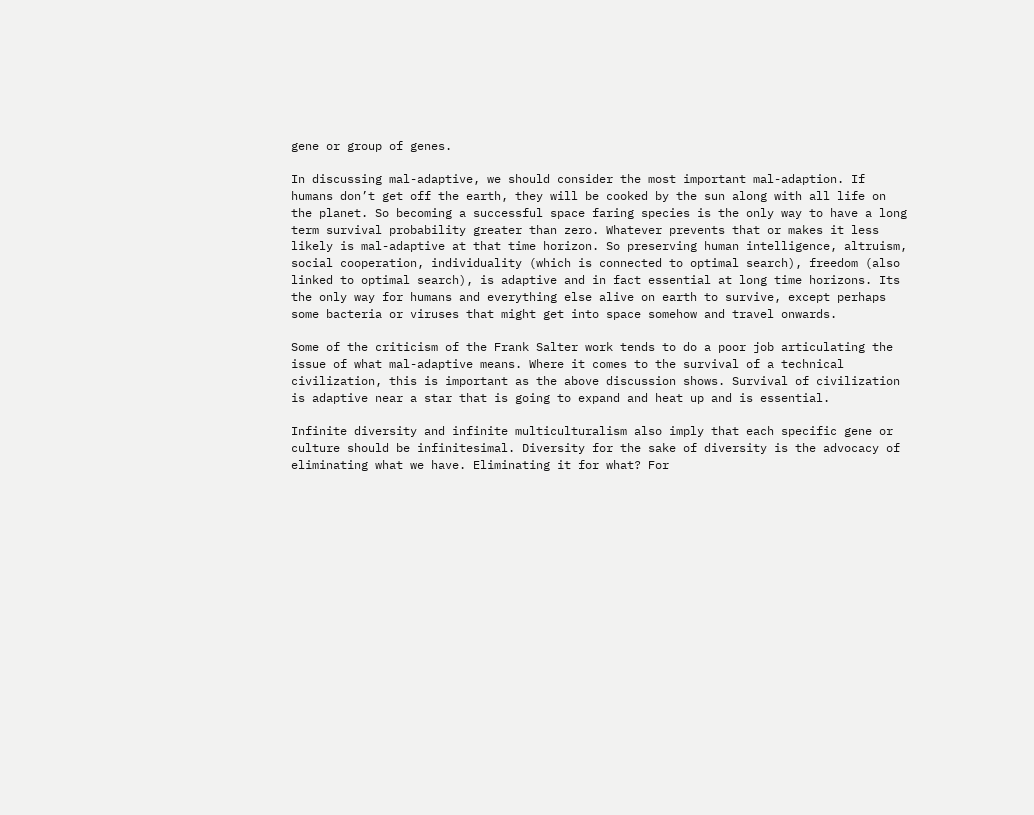gene or group of genes.

In discussing mal-adaptive, we should consider the most important mal-adaption. If humans don’t get off the earth, they will be cooked by the sun along with all life on the planet. So becoming a successful space faring species is the only way to have a long term survival probability greater than zero. Whatever prevents that or makes it less likely is mal-adaptive at that time horizon. So preserving human intelligence, altruism, social cooperation, individuality (which is connected to optimal search), freedom (also linked to optimal search), is adaptive and in fact essential at long time horizons. Its the only way for humans and everything else alive on earth to survive, except perhaps some bacteria or viruses that might get into space somehow and travel onwards.

Some of the criticism of the Frank Salter work tends to do a poor job articulating the issue of what mal-adaptive means. Where it comes to the survival of a technical civilization, this is important as the above discussion shows. Survival of civilization is adaptive near a star that is going to expand and heat up and is essential.

Infinite diversity and infinite multiculturalism also imply that each specific gene or culture should be infinitesimal. Diversity for the sake of diversity is the advocacy of eliminating what we have. Eliminating it for what? For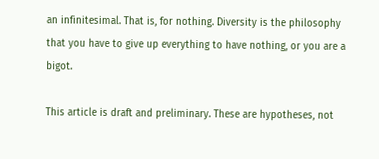an infinitesimal. That is, for nothing. Diversity is the philosophy that you have to give up everything to have nothing, or you are a bigot.

This article is draft and preliminary. These are hypotheses, not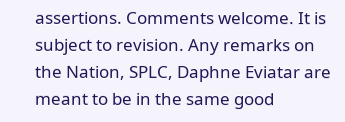assertions. Comments welcome. It is subject to revision. Any remarks on the Nation, SPLC, Daphne Eviatar are meant to be in the same good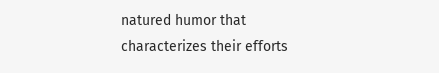natured humor that characterizes their efforts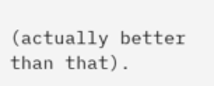(actually better than that).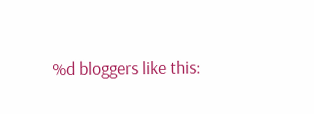%d bloggers like this: